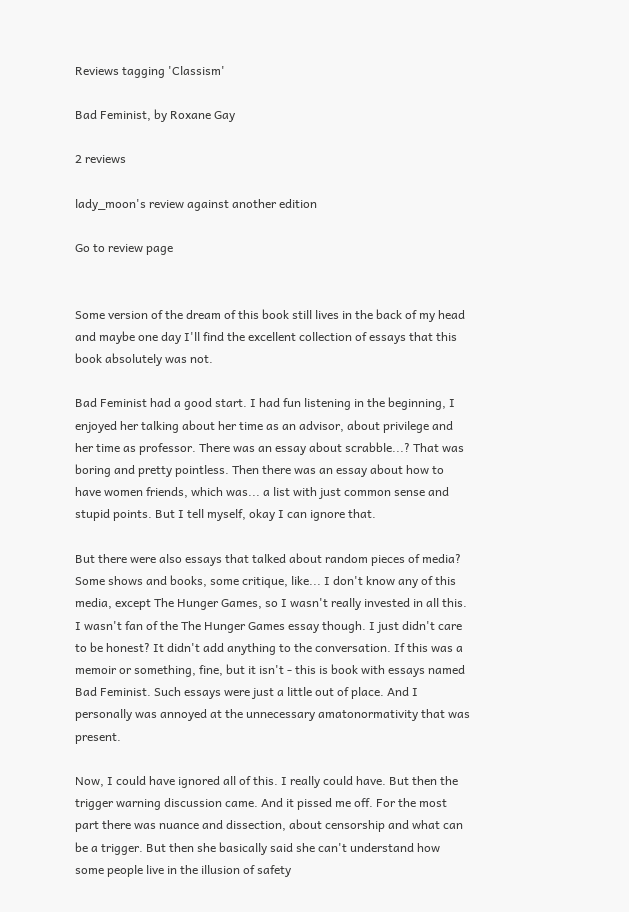Reviews tagging 'Classism'

Bad Feminist, by Roxane Gay

2 reviews

lady_moon's review against another edition

Go to review page


Some version of the dream of this book still lives in the back of my head and maybe one day I'll find the excellent collection of essays that this book absolutely was not.

Bad Feminist had a good start. I had fun listening in the beginning, I enjoyed her talking about her time as an advisor, about privilege and her time as professor. There was an essay about scrabble...? That was boring and pretty pointless. Then there was an essay about how to have women friends, which was... a list with just common sense and stupid points. But I tell myself, okay I can ignore that.

But there were also essays that talked about random pieces of media? Some shows and books, some critique, like... I don't know any of this media, except The Hunger Games, so I wasn't really invested in all this. I wasn't fan of the The Hunger Games essay though. I just didn't care to be honest? It didn't add anything to the conversation. If this was a memoir or something, fine, but it isn't - this is book with essays named Bad Feminist. Such essays were just a little out of place. And I personally was annoyed at the unnecessary amatonormativity that was present.

Now, I could have ignored all of this. I really could have. But then the trigger warning discussion came. And it pissed me off. For the most part there was nuance and dissection, about censorship and what can be a trigger. But then she basically said she can't understand how some people live in the illusion of safety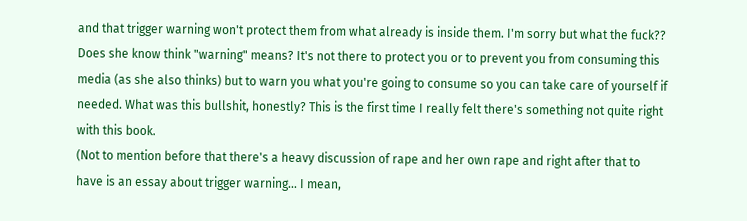and that trigger warning won't protect them from what already is inside them. I'm sorry but what the fuck?? Does she know think "warning" means? It's not there to protect you or to prevent you from consuming this media (as she also thinks) but to warn you what you're going to consume so you can take care of yourself if needed. What was this bullshit, honestly? This is the first time I really felt there's something not quite right with this book.
(Not to mention before that there's a heavy discussion of rape and her own rape and right after that to have is an essay about trigger warning... I mean,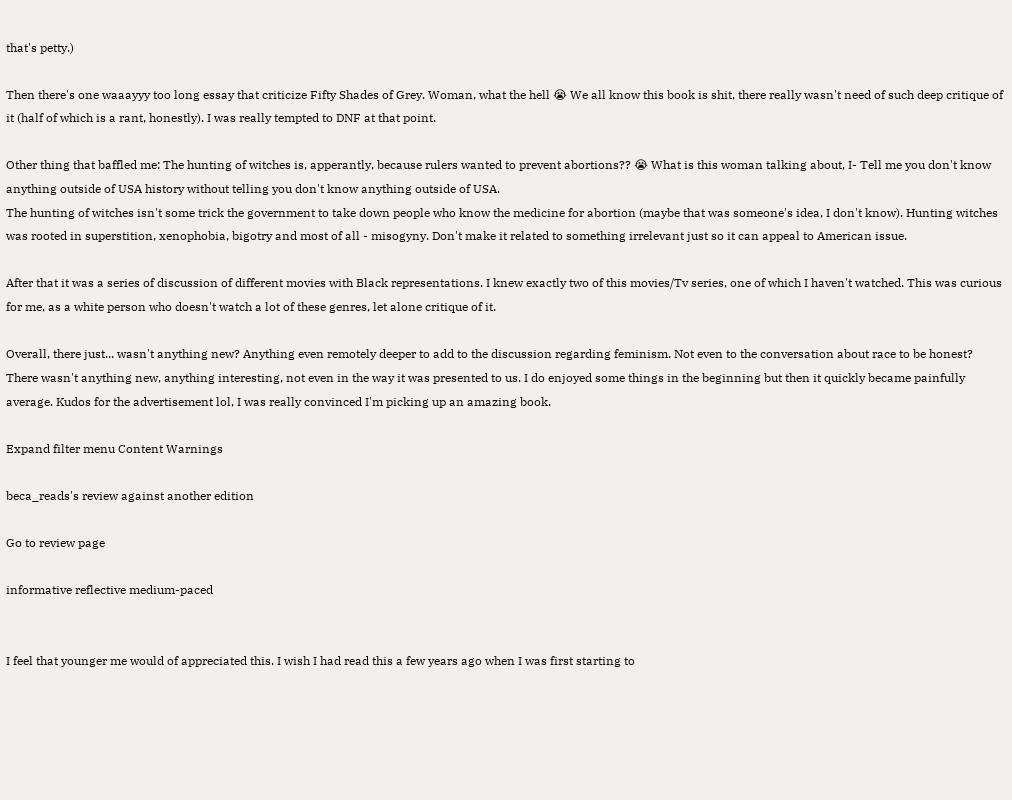that's petty.)

Then there's one waaayyy too long essay that criticize Fifty Shades of Grey. Woman, what the hell 😭 We all know this book is shit, there really wasn't need of such deep critique of it (half of which is a rant, honestly). I was really tempted to DNF at that point.

Other thing that baffled me: The hunting of witches is, apperantly, because rulers wanted to prevent abortions?? 😭 What is this woman talking about, I- Tell me you don't know anything outside of USA history without telling you don't know anything outside of USA.
The hunting of witches isn't some trick the government to take down people who know the medicine for abortion (maybe that was someone's idea, I don't know). Hunting witches was rooted in superstition, xenophobia, bigotry and most of all - misogyny. Don't make it related to something irrelevant just so it can appeal to American issue.

After that it was a series of discussion of different movies with Black representations. I knew exactly two of this movies/Tv series, one of which I haven't watched. This was curious for me, as a white person who doesn't watch a lot of these genres, let alone critique of it.

Overall, there just... wasn't anything new? Anything even remotely deeper to add to the discussion regarding feminism. Not even to the conversation about race to be honest? There wasn't anything new, anything interesting, not even in the way it was presented to us. I do enjoyed some things in the beginning but then it quickly became painfully average. Kudos for the advertisement lol, I was really convinced I'm picking up an amazing book.

Expand filter menu Content Warnings

beca_reads's review against another edition

Go to review page

informative reflective medium-paced


I feel that younger me would of appreciated this. I wish I had read this a few years ago when I was first starting to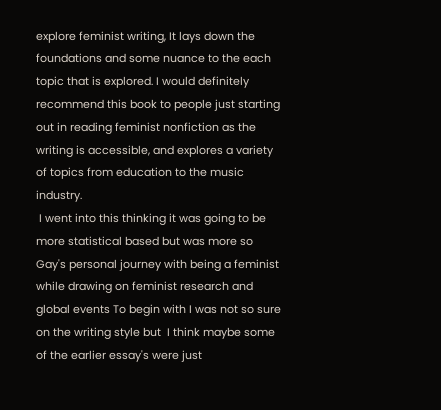explore feminist writing, It lays down the foundations and some nuance to the each topic that is explored. I would definitely recommend this book to people just starting out in reading feminist nonfiction as the writing is accessible, and explores a variety of topics from education to the music industry.
 I went into this thinking it was going to be more statistical based but was more so Gay's personal journey with being a feminist while drawing on feminist research and global events To begin with I was not so sure on the writing style but  I think maybe some of the earlier essay's were just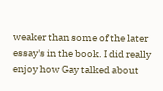weaker than some of the later essay's in the book. I did really enjoy how Gay talked about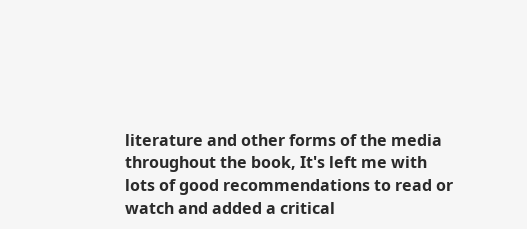literature and other forms of the media throughout the book, It's left me with lots of good recommendations to read or watch and added a critical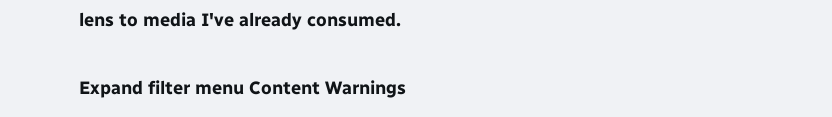lens to media I've already consumed.

Expand filter menu Content Warnings